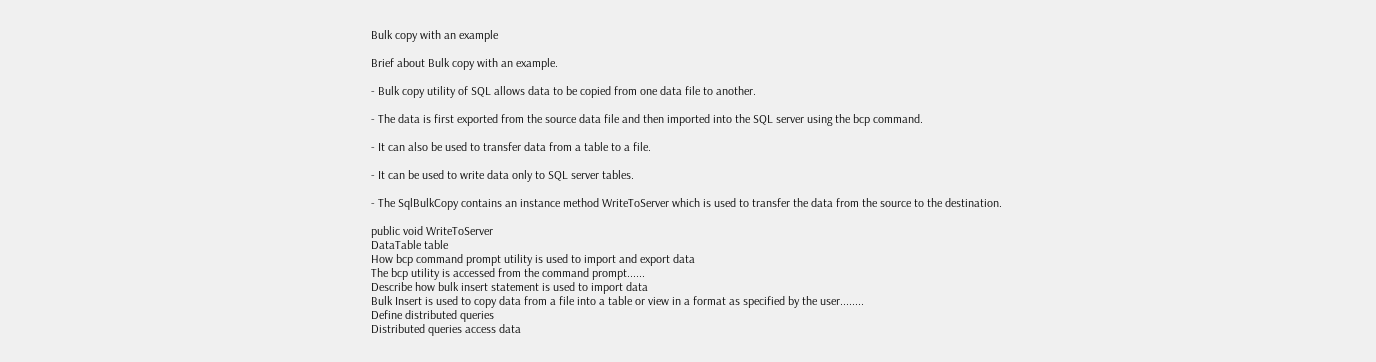Bulk copy with an example

Brief about Bulk copy with an example.

- Bulk copy utility of SQL allows data to be copied from one data file to another.

- The data is first exported from the source data file and then imported into the SQL server using the bcp command.

- It can also be used to transfer data from a table to a file.

- It can be used to write data only to SQL server tables.

- The SqlBulkCopy contains an instance method WriteToServer which is used to transfer the data from the source to the destination.

public void WriteToServer
DataTable table
How bcp command prompt utility is used to import and export data
The bcp utility is accessed from the command prompt......
Describe how bulk insert statement is used to import data
Bulk Insert is used to copy data from a file into a table or view in a format as specified by the user........
Define distributed queries
Distributed queries access data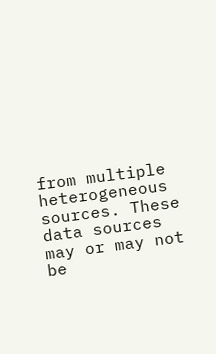from multiple heterogeneous sources. These data sources may or may not be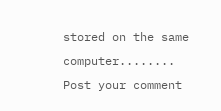stored on the same computer........
Post your comment